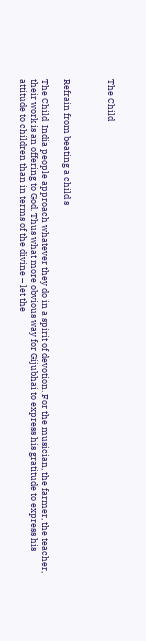The Child



Refrain from beating a child s

The Child  India people approach whatever they do in a spirit of devotion. For the musician, the farmer, the teacher, their work is an offering to God. Thus what more obvious way for Gijubhai to express his gratitude to express his attitude to children than in terms of the divine – let the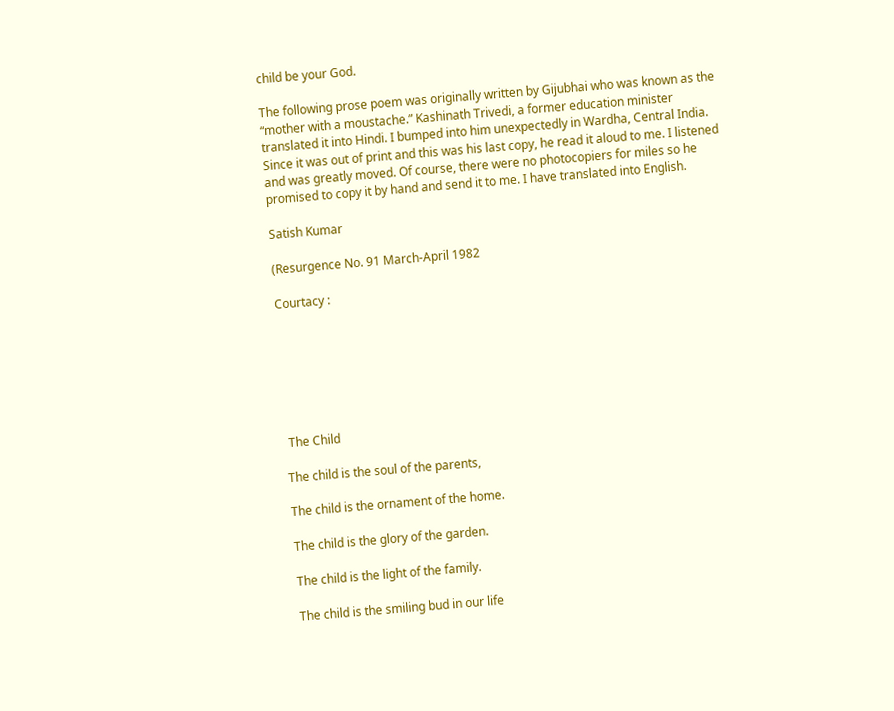child be your God.

The following prose poem was originally written by Gijubhai who was known as the “mother with a moustache.” Kashinath Trivedi, a former education minister translated it into Hindi. I bumped into him unexpectedly in Wardha, Central India. Since it was out of print and this was his last copy, he read it aloud to me. I listened and was greatly moved. Of course, there were no photocopiers for miles so he promised to copy it by hand and send it to me. I have translated into English.

Satish Kumar

(Resurgence No. 91 March-April 1982

Courtacy :







 The Child

The child is the soul of the parents,

The child is the ornament of the home.

The child is the glory of the garden.

The child is the light of the family.

The child is the smiling bud in our life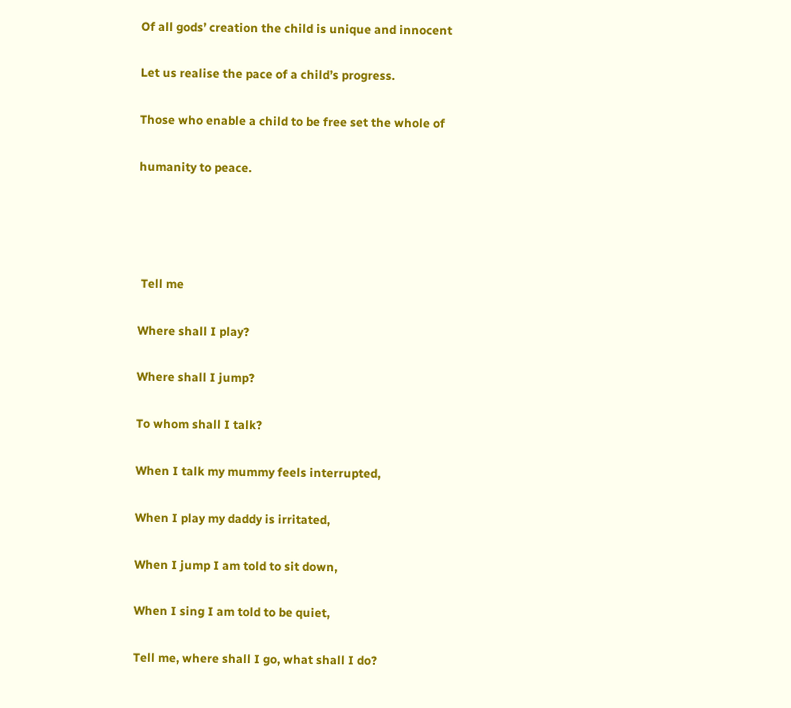Of all gods’ creation the child is unique and innocent

Let us realise the pace of a child’s progress.

Those who enable a child to be free set the whole of

humanity to peace.




 Tell me

Where shall I play?

Where shall I jump?

To whom shall I talk?

When I talk my mummy feels interrupted,

When I play my daddy is irritated,

When I jump I am told to sit down,

When I sing I am told to be quiet,

Tell me, where shall I go, what shall I do?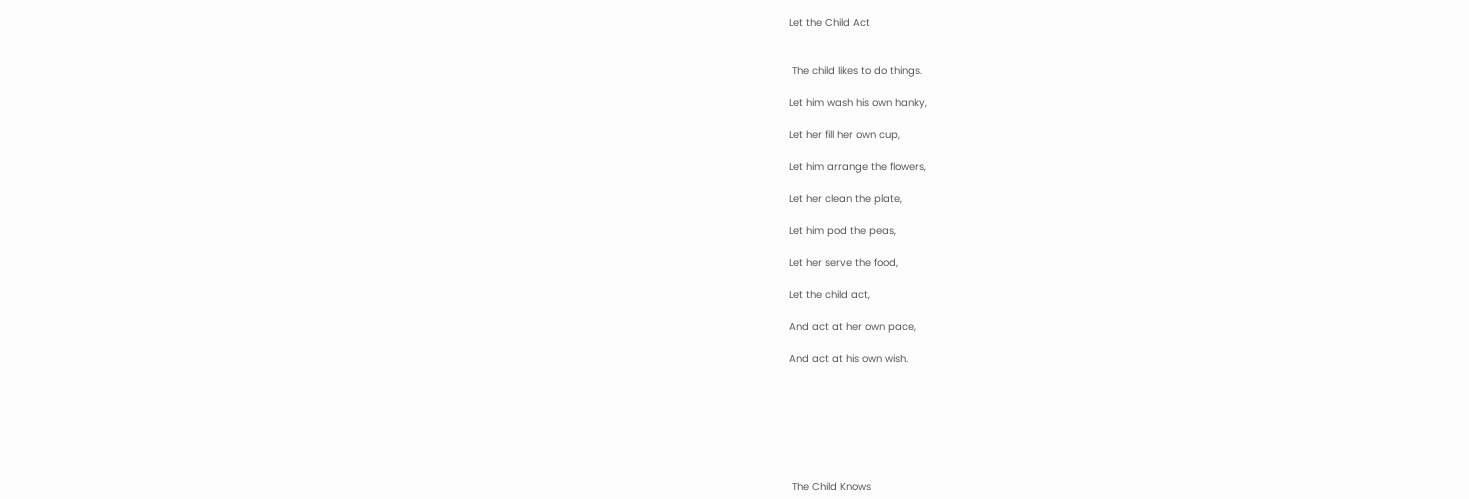Let the Child Act


 The child likes to do things.

Let him wash his own hanky,

Let her fill her own cup,

Let him arrange the flowers,

Let her clean the plate,

Let him pod the peas,

Let her serve the food,

Let the child act,

And act at her own pace,

And act at his own wish.







 The Child Knows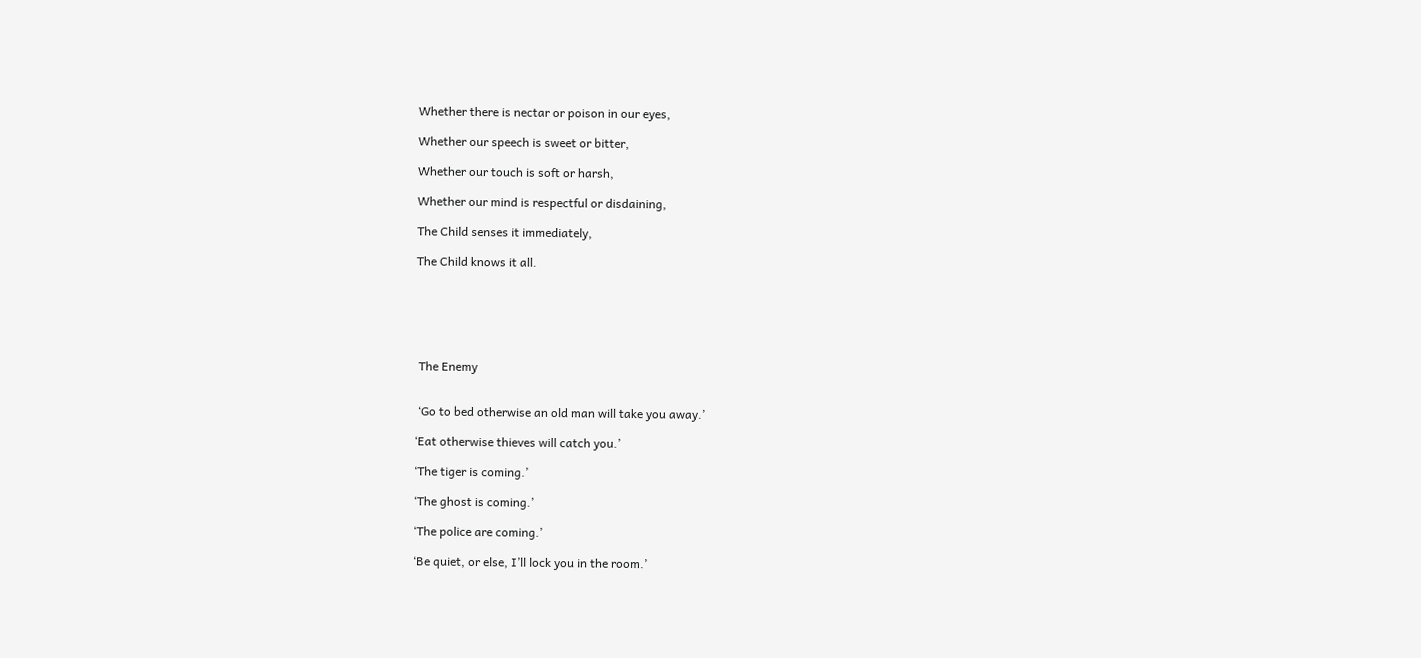Whether there is nectar or poison in our eyes,

Whether our speech is sweet or bitter,

Whether our touch is soft or harsh,

Whether our mind is respectful or disdaining,

The Child senses it immediately,

The Child knows it all.






 The Enemy


 ‘Go to bed otherwise an old man will take you away.’

‘Eat otherwise thieves will catch you.’

‘The tiger is coming.’

‘The ghost is coming.’

‘The police are coming.’

‘Be quiet, or else, I’ll lock you in the room.’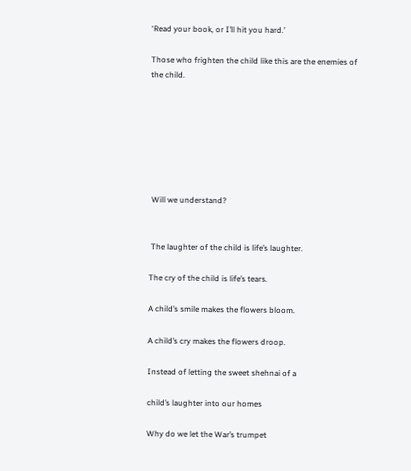‘Read your book, or I’ll hit you hard.’

Those who frighten the child like this are the enemies of the child.







 Will we understand?


 The laughter of the child is life’s laughter.

The cry of the child is life’s tears.

A child’s smile makes the flowers bloom.

A child’s cry makes the flowers droop.

Instead of letting the sweet shehnai of a

child’s laughter into our homes

Why do we let the War’s trumpet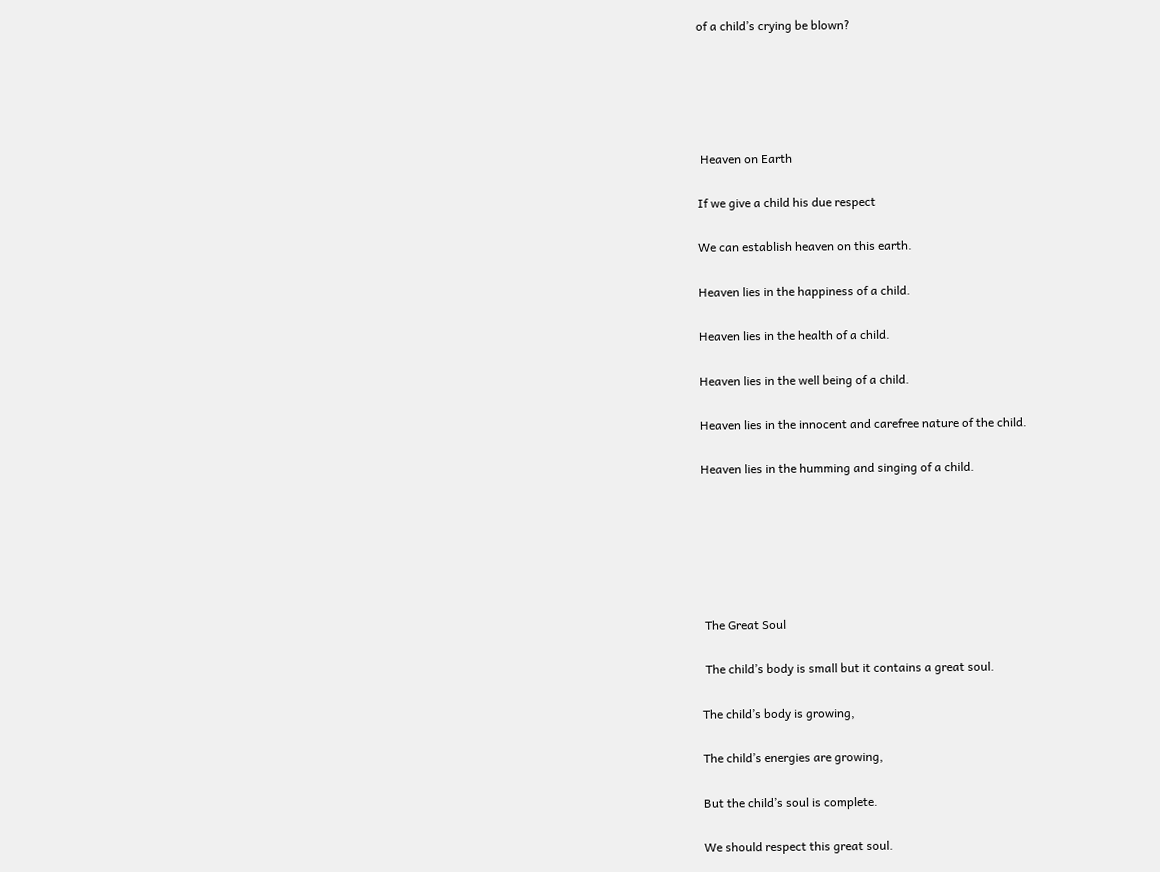of a child’s crying be blown?





 Heaven on Earth

If we give a child his due respect

We can establish heaven on this earth.

Heaven lies in the happiness of a child.

Heaven lies in the health of a child.

Heaven lies in the well being of a child.

Heaven lies in the innocent and carefree nature of the child.

Heaven lies in the humming and singing of a child.






 The Great Soul

 The child’s body is small but it contains a great soul.

The child’s body is growing,

The child’s energies are growing,

But the child’s soul is complete.

We should respect this great soul.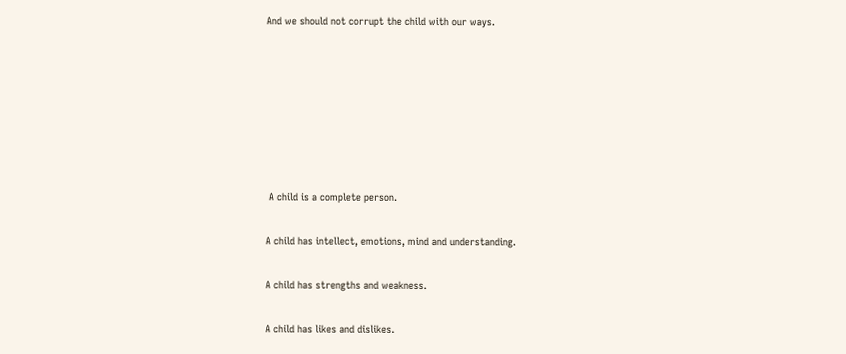And we should not corrupt the child with our ways.







 A child is a complete person.

A child has intellect, emotions, mind and understanding.

A child has strengths and weakness.

A child has likes and dislikes.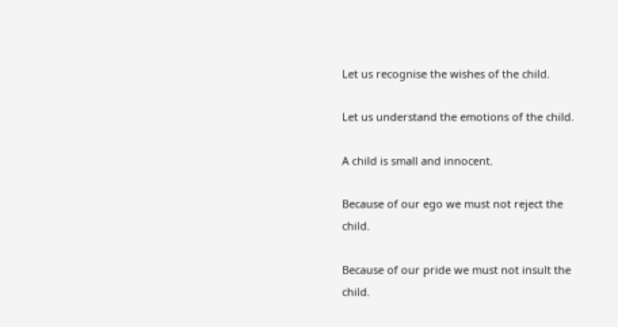Let us recognise the wishes of the child.

Let us understand the emotions of the child.

A child is small and innocent.

Because of our ego we must not reject the child.

Because of our pride we must not insult the child.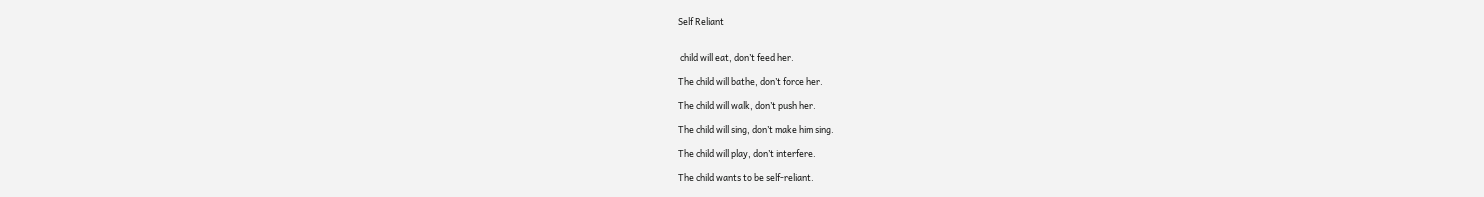Self Reliant


 child will eat, don’t feed her.

The child will bathe, don’t force her.

The child will walk, don’t push her.

The child will sing, don’t make him sing.

The child will play, don’t interfere.

The child wants to be self-reliant.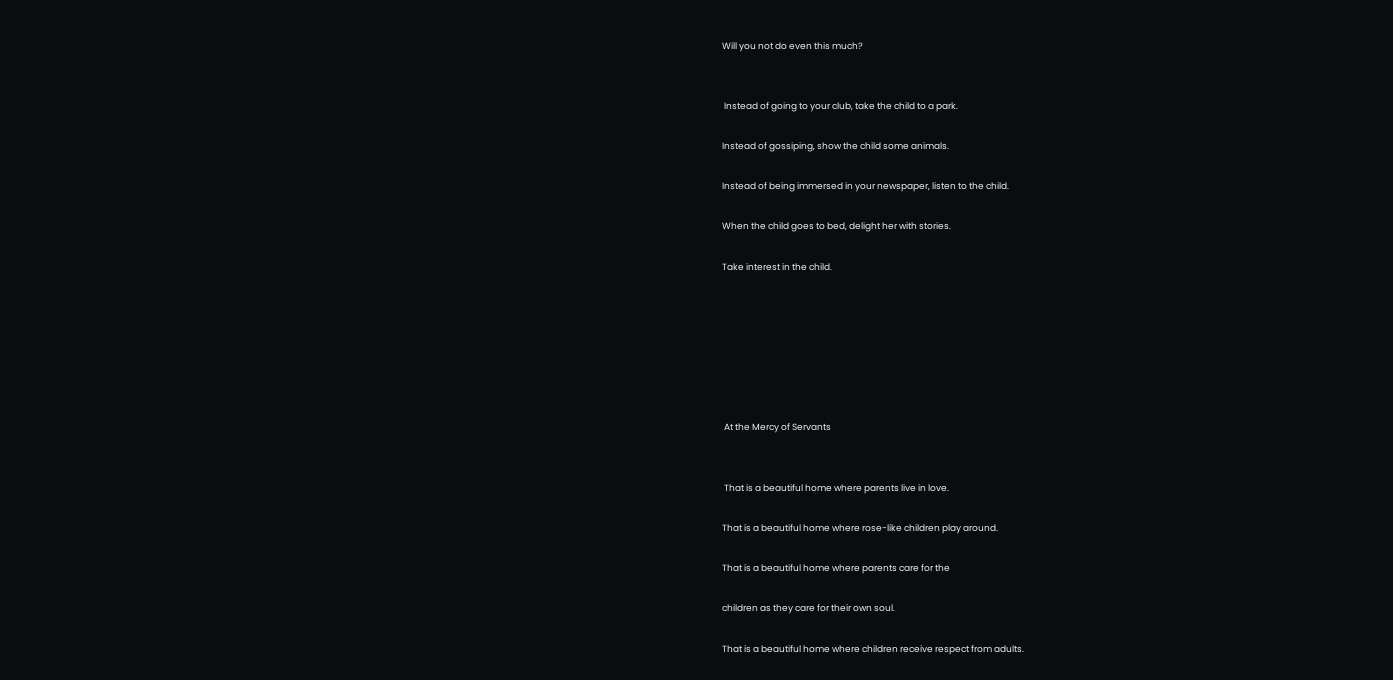Will you not do even this much?


 Instead of going to your club, take the child to a park.

Instead of gossiping, show the child some animals.

Instead of being immersed in your newspaper, listen to the child.

When the child goes to bed, delight her with stories.

Take interest in the child.







 At the Mercy of Servants


 That is a beautiful home where parents live in love.

That is a beautiful home where rose-like children play around.

That is a beautiful home where parents care for the

children as they care for their own soul.

That is a beautiful home where children receive respect from adults.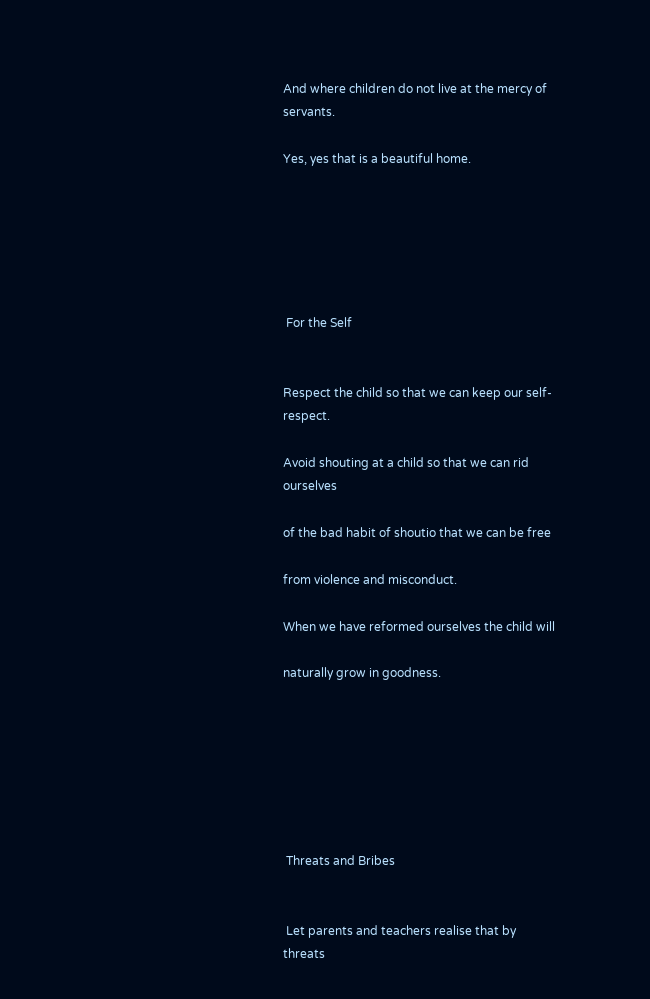And where children do not live at the mercy of servants.

Yes, yes that is a beautiful home.






 For the Self


Respect the child so that we can keep our self-respect.

Avoid shouting at a child so that we can rid ourselves

of the bad habit of shoutio that we can be free

from violence and misconduct.

When we have reformed ourselves the child will

naturally grow in goodness.







 Threats and Bribes


 Let parents and teachers realise that by threats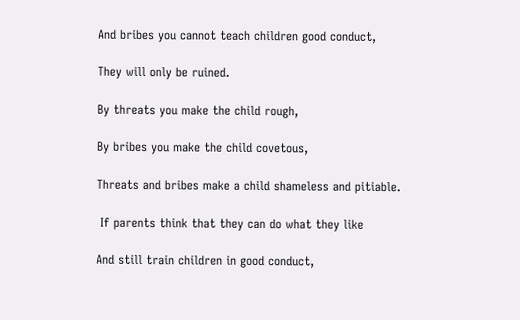And bribes you cannot teach children good conduct,

They will only be ruined.

By threats you make the child rough,

By bribes you make the child covetous,

Threats and bribes make a child shameless and pitiable.

 If parents think that they can do what they like

And still train children in good conduct,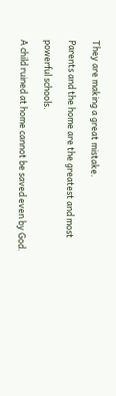They are making a great mistake.

Parents and the home are the greatest and most

powerful schools.

A child ruined at home cannot be saved even by God.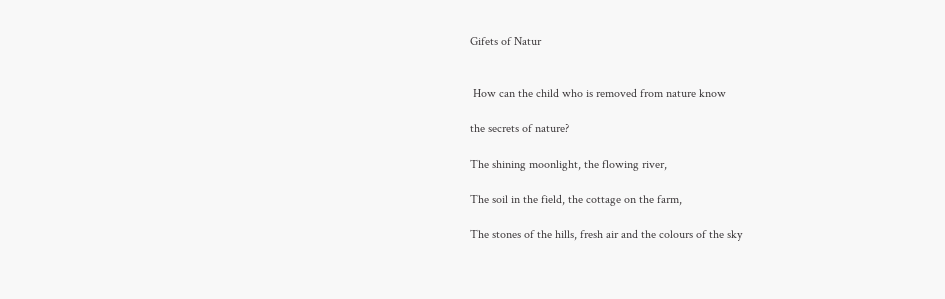Gifets of Natur


 How can the child who is removed from nature know

the secrets of nature?

The shining moonlight, the flowing river,

The soil in the field, the cottage on the farm,

The stones of the hills, fresh air and the colours of the sky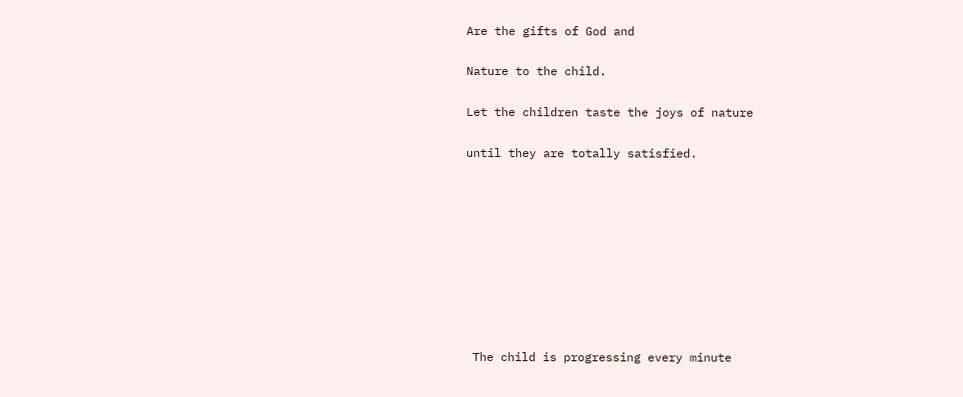Are the gifts of God and

Nature to the child.

Let the children taste the joys of nature

until they are totally satisfied.









 The child is progressing every minute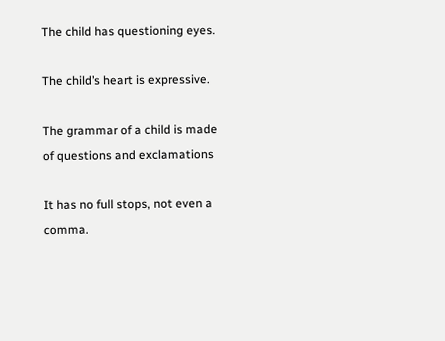The child has questioning eyes.

The child’s heart is expressive.

The grammar of a child is made of questions and exclamations

It has no full stops, not even a comma.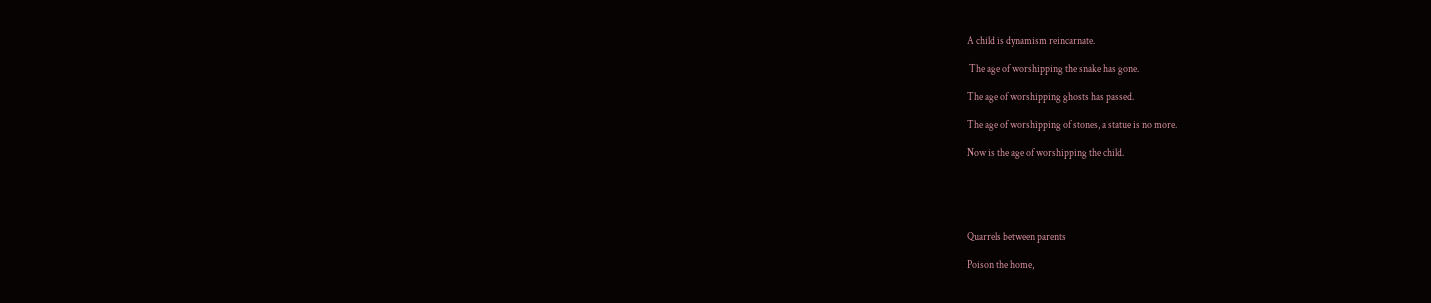A child is dynamism reincarnate.

 The age of worshipping the snake has gone.

The age of worshipping ghosts has passed.

The age of worshipping of stones, a statue is no more.

Now is the age of worshipping the child.





Quarrels between parents

Poison the home,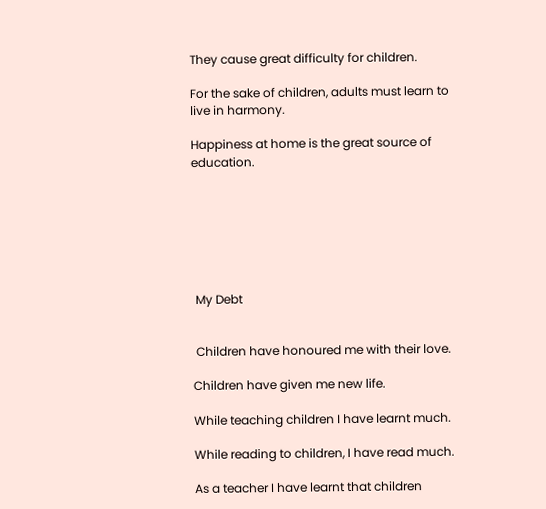They cause great difficulty for children.

For the sake of children, adults must learn to live in harmony.

Happiness at home is the great source of education.







 My Debt


 Children have honoured me with their love.

Children have given me new life.

While teaching children I have learnt much.

While reading to children, I have read much.

As a teacher I have learnt that children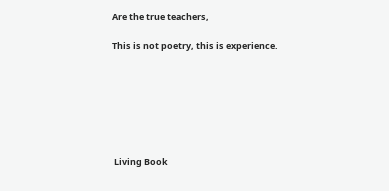Are the true teachers,

This is not poetry, this is experience.







 Living Book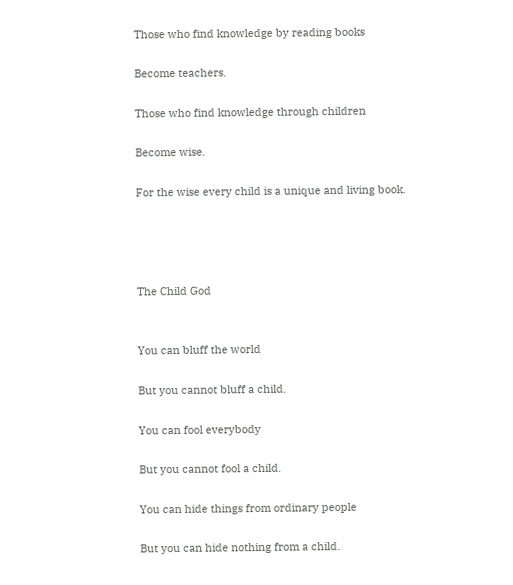Those who find knowledge by reading books

Become teachers.

Those who find knowledge through children

Become wise.

For the wise every child is a unique and living book.




The Child God


You can bluff the world

But you cannot bluff a child.

You can fool everybody

But you cannot fool a child.

You can hide things from ordinary people

But you can hide nothing from a child.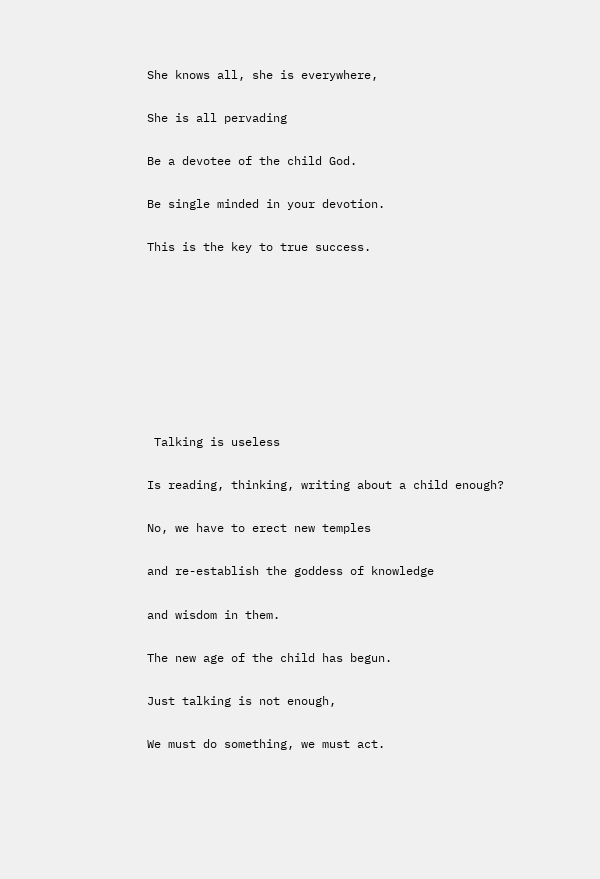She knows all, she is everywhere,

She is all pervading

Be a devotee of the child God.

Be single minded in your devotion.

This is the key to true success.








 Talking is useless

Is reading, thinking, writing about a child enough?

No, we have to erect new temples

and re-establish the goddess of knowledge

and wisdom in them.

The new age of the child has begun.

Just talking is not enough,

We must do something, we must act.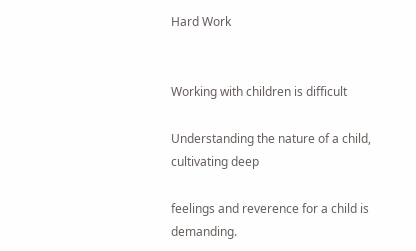Hard Work


Working with children is difficult

Understanding the nature of a child, cultivating deep

feelings and reverence for a child is demanding.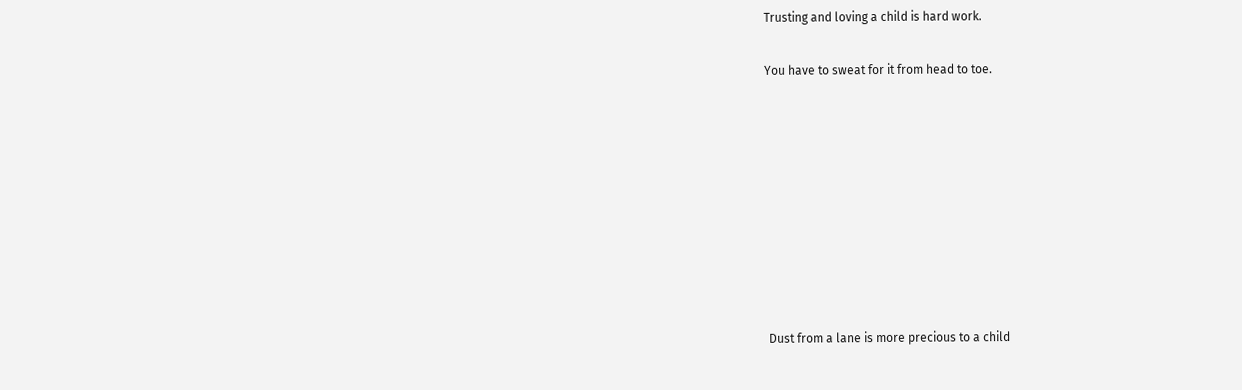Trusting and loving a child is hard work.

You have to sweat for it from head to toe.









 Dust from a lane is more precious to a child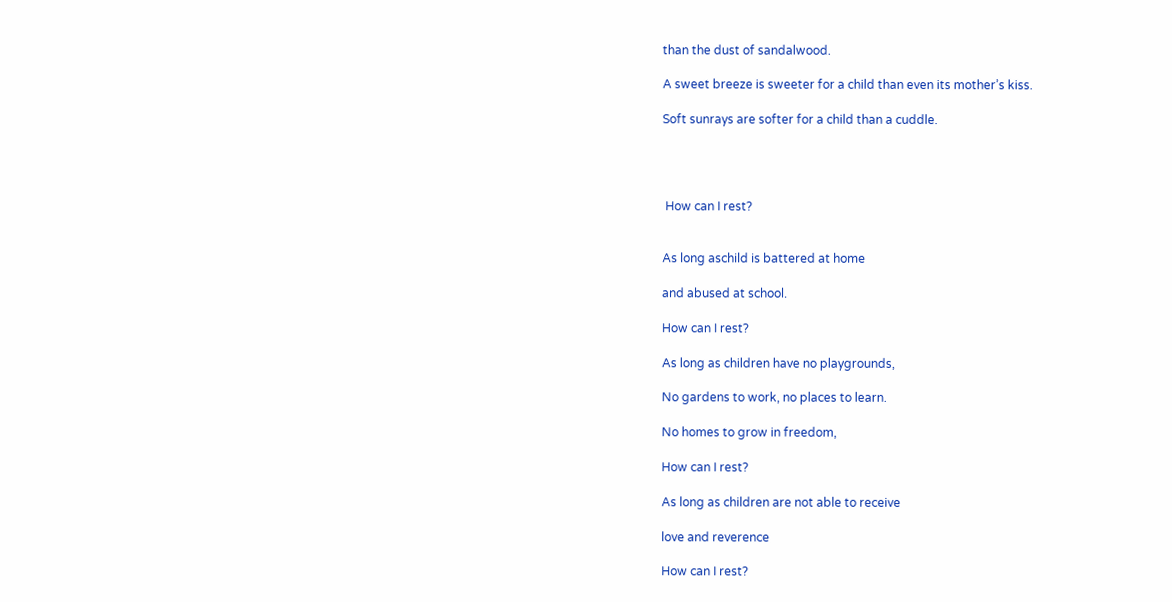than the dust of sandalwood.

A sweet breeze is sweeter for a child than even its mother’s kiss.

Soft sunrays are softer for a child than a cuddle.




 How can I rest?


As long aschild is battered at home

and abused at school.

How can I rest?

As long as children have no playgrounds,

No gardens to work, no places to learn.

No homes to grow in freedom,

How can I rest?

As long as children are not able to receive

love and reverence

How can I rest?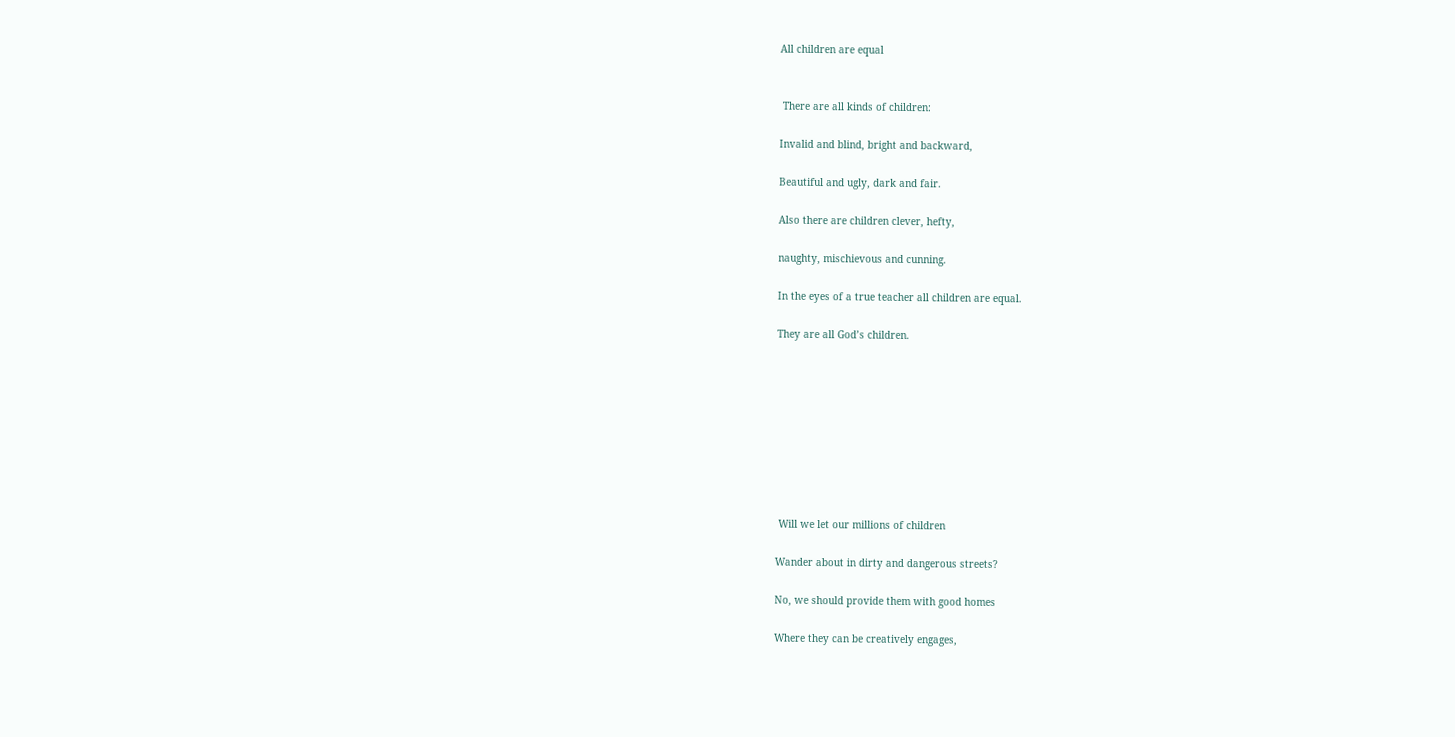All children are equal


 There are all kinds of children:

Invalid and blind, bright and backward,

Beautiful and ugly, dark and fair.

Also there are children clever, hefty,

naughty, mischievous and cunning.

In the eyes of a true teacher all children are equal.

They are all God’s children.









 Will we let our millions of children

Wander about in dirty and dangerous streets?

No, we should provide them with good homes

Where they can be creatively engages,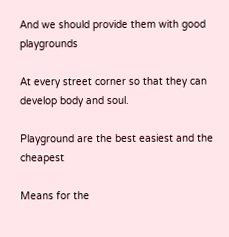And we should provide them with good playgrounds

At every street corner so that they can develop body and soul.

Playground are the best easiest and the cheapest

Means for the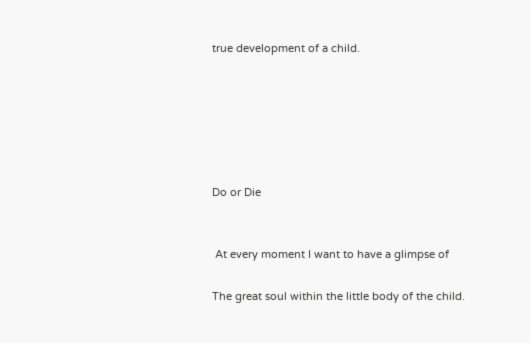true development of a child.






Do or Die


 At every moment I want to have a glimpse of

The great soul within the little body of the child.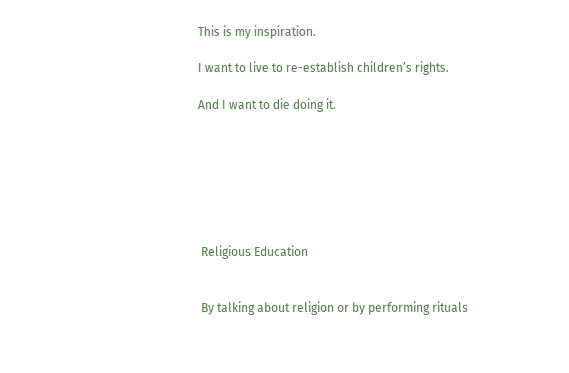This is my inspiration.

I want to live to re-establish children’s rights.

And I want to die doing it.







 Religious Education


 By talking about religion or by performing rituals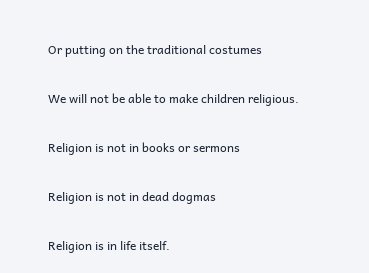Or putting on the traditional costumes

We will not be able to make children religious.

Religion is not in books or sermons

Religion is not in dead dogmas

Religion is in life itself.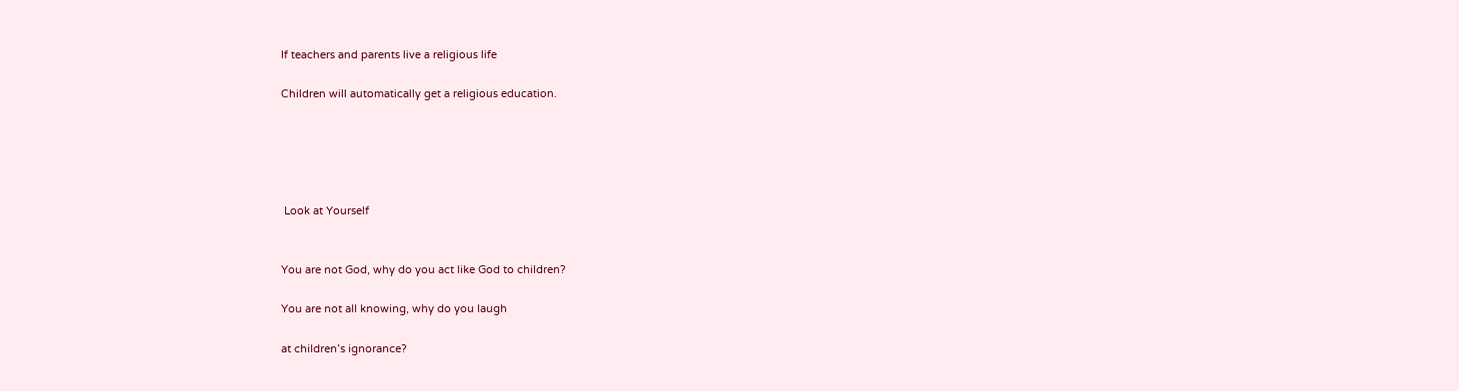If teachers and parents live a religious life

Children will automatically get a religious education.





 Look at Yourself


You are not God, why do you act like God to children?

You are not all knowing, why do you laugh

at children’s ignorance?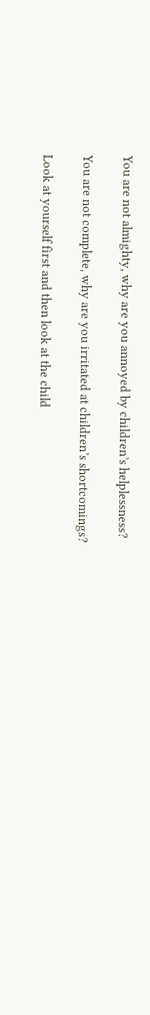You are not almighty, why are you annoyed by children’s helplessness?

You are not complete, why are you irritated at children’s shortcomings?

Look at yourself first and then look at the child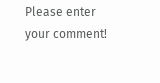Please enter your comment!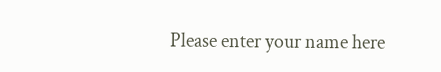Please enter your name here